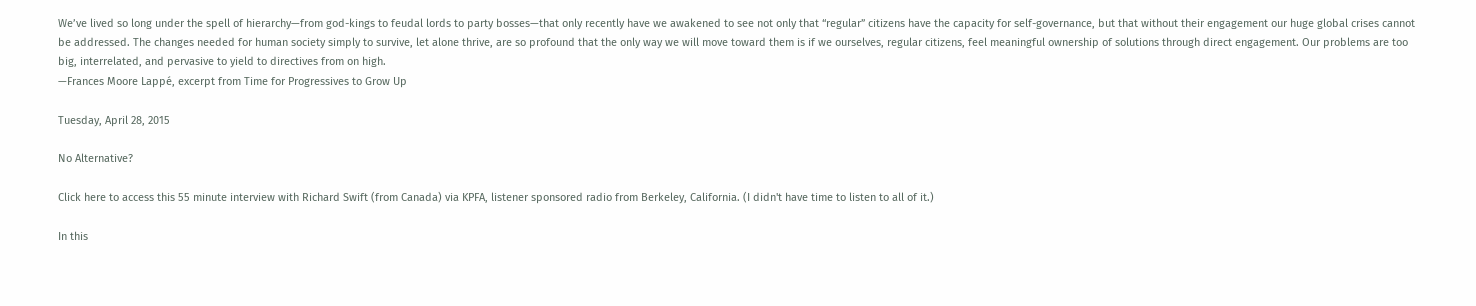We’ve lived so long under the spell of hierarchy—from god-kings to feudal lords to party bosses—that only recently have we awakened to see not only that “regular” citizens have the capacity for self-governance, but that without their engagement our huge global crises cannot be addressed. The changes needed for human society simply to survive, let alone thrive, are so profound that the only way we will move toward them is if we ourselves, regular citizens, feel meaningful ownership of solutions through direct engagement. Our problems are too big, interrelated, and pervasive to yield to directives from on high.
—Frances Moore Lappé, excerpt from Time for Progressives to Grow Up

Tuesday, April 28, 2015

No Alternative?

Click here to access this 55 minute interview with Richard Swift (from Canada) via KPFA, listener sponsored radio from Berkeley, California. (I didn't have time to listen to all of it.)

In this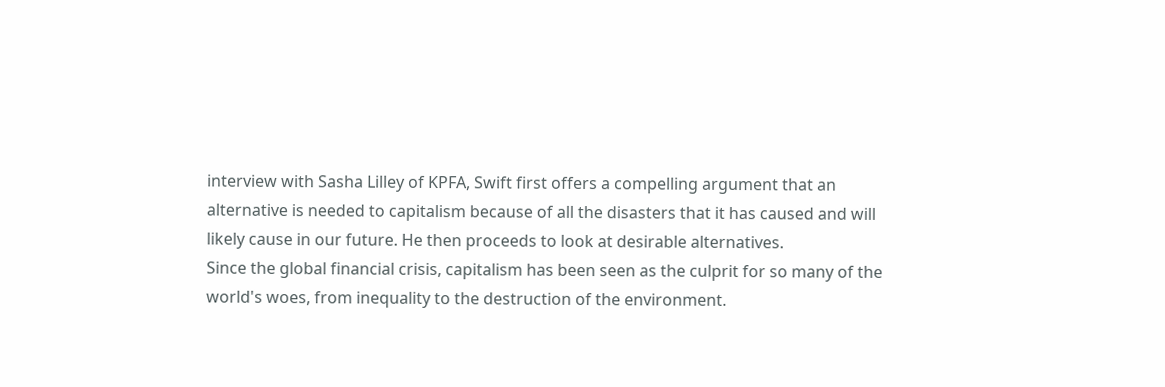interview with Sasha Lilley of KPFA, Swift first offers a compelling argument that an alternative is needed to capitalism because of all the disasters that it has caused and will likely cause in our future. He then proceeds to look at desirable alternatives.
Since the global financial crisis, capitalism has been seen as the culprit for so many of the world's woes, from inequality to the destruction of the environment.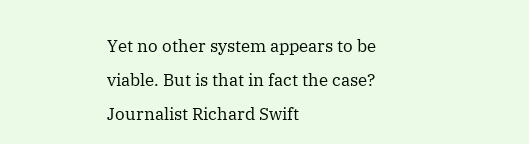Yet no other system appears to be viable. But is that in fact the case? Journalist Richard Swift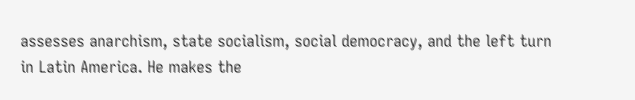assesses anarchism, state socialism, social democracy, and the left turn in Latin America. He makes the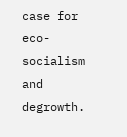case for eco-socialism and degrowth.